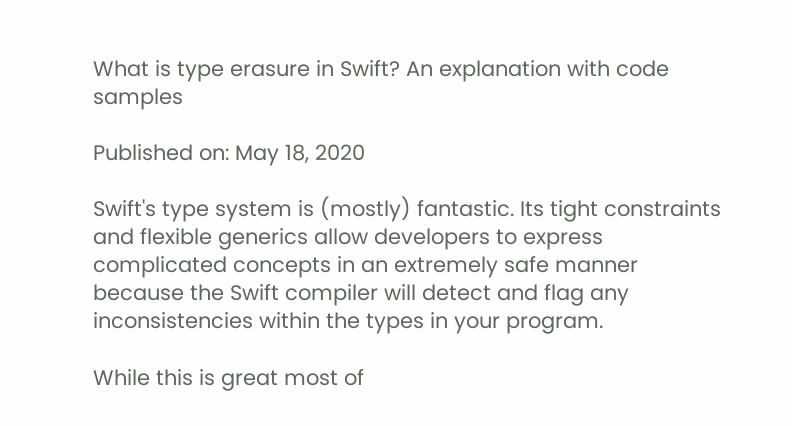What is type erasure in Swift? An explanation with code samples

Published on: May 18, 2020

Swift's type system is (mostly) fantastic. Its tight constraints and flexible generics allow developers to express complicated concepts in an extremely safe manner because the Swift compiler will detect and flag any inconsistencies within the types in your program.

While this is great most of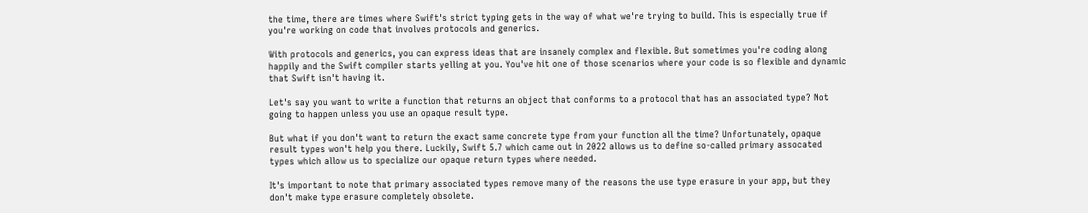the time, there are times where Swift's strict typing gets in the way of what we're trying to build. This is especially true if you're working on code that involves protocols and generics.

With protocols and generics, you can express ideas that are insanely complex and flexible. But sometimes you're coding along happily and the Swift compiler starts yelling at you. You've hit one of those scenarios where your code is so flexible and dynamic that Swift isn't having it.

Let's say you want to write a function that returns an object that conforms to a protocol that has an associated type? Not going to happen unless you use an opaque result type.

But what if you don't want to return the exact same concrete type from your function all the time? Unfortunately, opaque result types won't help you there. Luckily, Swift 5.7 which came out in 2022 allows us to define so-called primary assocated types which allow us to specialize our opaque return types where needed.

It's important to note that primary associated types remove many of the reasons the use type erasure in your app, but they don't make type erasure completely obsolete.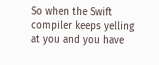So when the Swift compiler keeps yelling at you and you have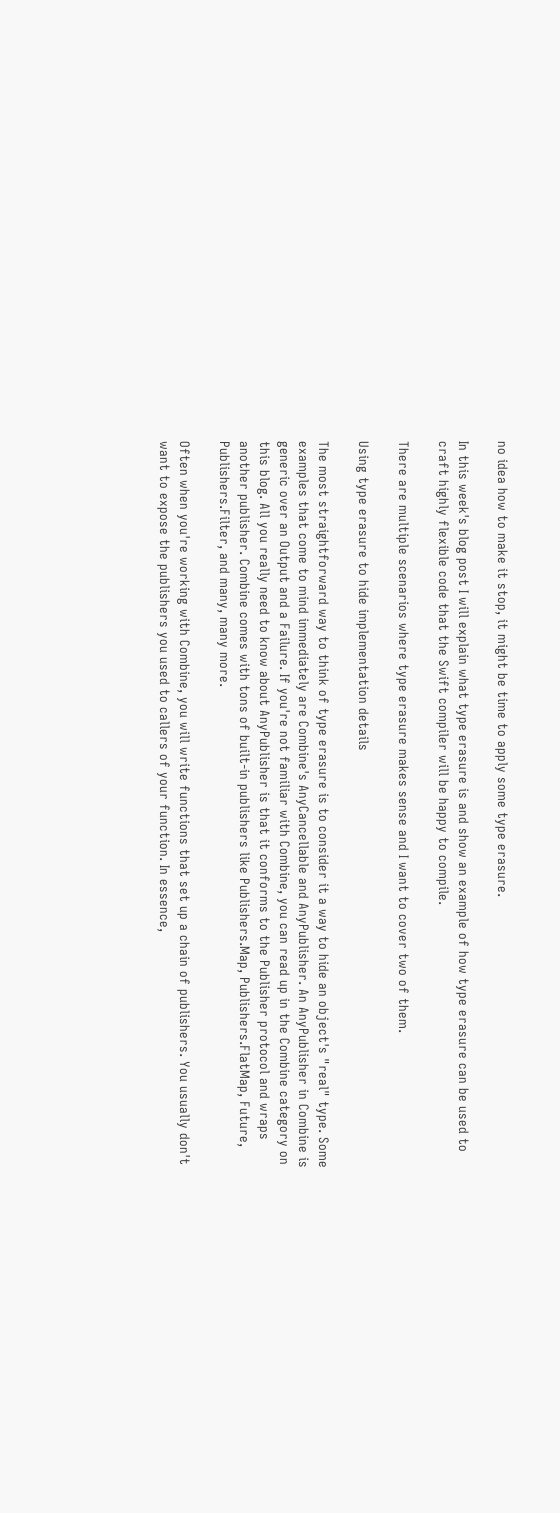no idea how to make it stop, it might be time to apply some type erasure.

In this week's blog post I will explain what type erasure is and show an example of how type erasure can be used to craft highly flexible code that the Swift compiler will be happy to compile.

There are multiple scenarios where type erasure makes sense and I want to cover two of them.

Using type erasure to hide implementation details

The most straightforward way to think of type erasure is to consider it a way to hide an object's "real" type. Some examples that come to mind immediately are Combine's AnyCancellable and AnyPublisher. An AnyPublisher in Combine is generic over an Output and a Failure. If you're not familiar with Combine, you can read up in the Combine category on this blog. All you really need to know about AnyPublisher is that it conforms to the Publisher protocol and wraps another publisher. Combine comes with tons of built-in publishers like Publishers.Map, Publishers.FlatMap, Future, Publishers.Filter, and many, many more.

Often when you're working with Combine, you will write functions that set up a chain of publishers. You usually don't want to expose the publishers you used to callers of your function. In essence,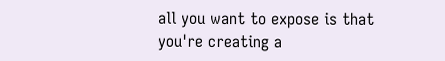all you want to expose is that you're creating a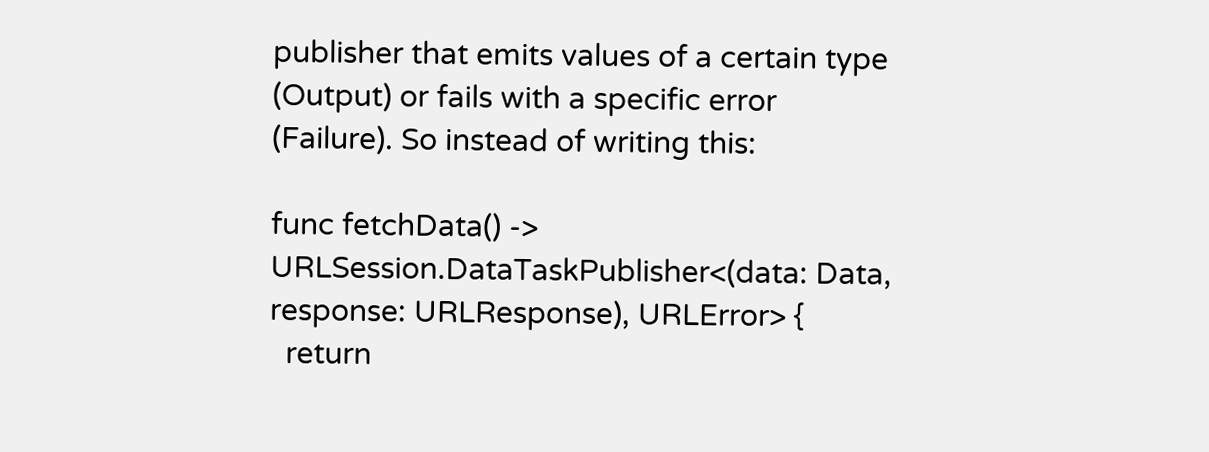publisher that emits values of a certain type (Output) or fails with a specific error (Failure). So instead of writing this:

func fetchData() -> URLSession.DataTaskPublisher<(data: Data, response: URLResponse), URLError> {
  return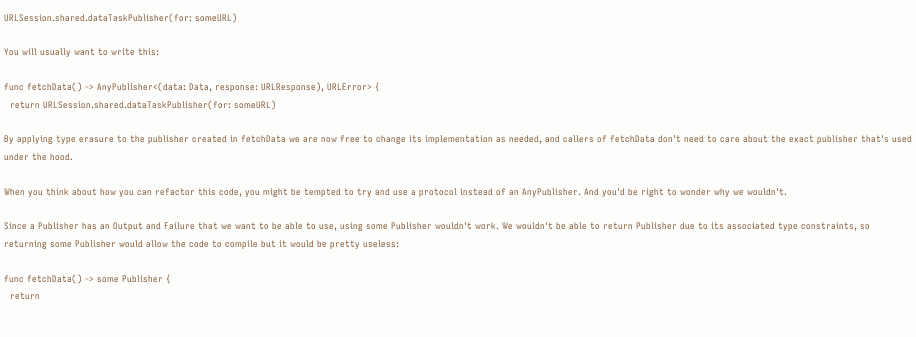URLSession.shared.dataTaskPublisher(for: someURL)

You will usually want to write this:

func fetchData() -> AnyPublisher<(data: Data, response: URLResponse), URLError> {
  return URLSession.shared.dataTaskPublisher(for: someURL)

By applying type erasure to the publisher created in fetchData we are now free to change its implementation as needed, and callers of fetchData don't need to care about the exact publisher that's used under the hood.

When you think about how you can refactor this code, you might be tempted to try and use a protocol instead of an AnyPublisher. And you'd be right to wonder why we wouldn't.

Since a Publisher has an Output and Failure that we want to be able to use, using some Publisher wouldn't work. We wouldn't be able to return Publisher due to its associated type constraints, so returning some Publisher would allow the code to compile but it would be pretty useless:

func fetchData() -> some Publisher {
  return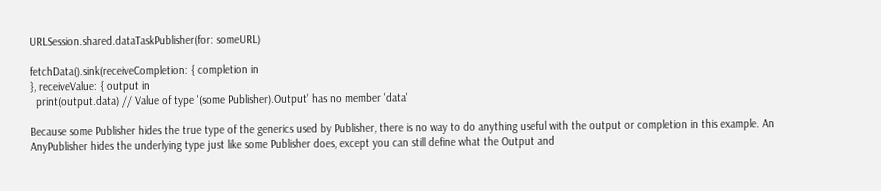URLSession.shared.dataTaskPublisher(for: someURL)

fetchData().sink(receiveCompletion: { completion in
}, receiveValue: { output in
  print(output.data) // Value of type '(some Publisher).Output' has no member 'data'

Because some Publisher hides the true type of the generics used by Publisher, there is no way to do anything useful with the output or completion in this example. An AnyPublisher hides the underlying type just like some Publisher does, except you can still define what the Output and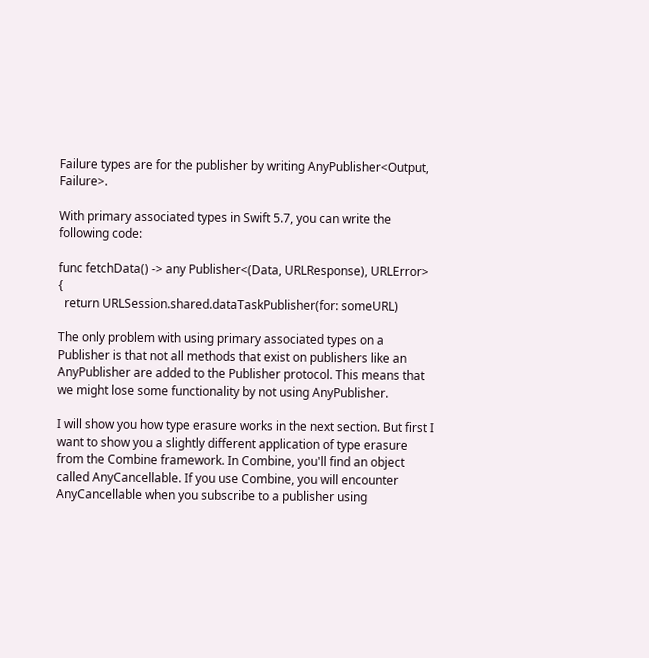Failure types are for the publisher by writing AnyPublisher<Output, Failure>.

With primary associated types in Swift 5.7, you can write the following code:

func fetchData() -> any Publisher<(Data, URLResponse), URLError> {
  return URLSession.shared.dataTaskPublisher(for: someURL)

The only problem with using primary associated types on a Publisher is that not all methods that exist on publishers like an AnyPublisher are added to the Publisher protocol. This means that we might lose some functionality by not using AnyPublisher.

I will show you how type erasure works in the next section. But first I want to show you a slightly different application of type erasure from the Combine framework. In Combine, you'll find an object called AnyCancellable. If you use Combine, you will encounter AnyCancellable when you subscribe to a publisher using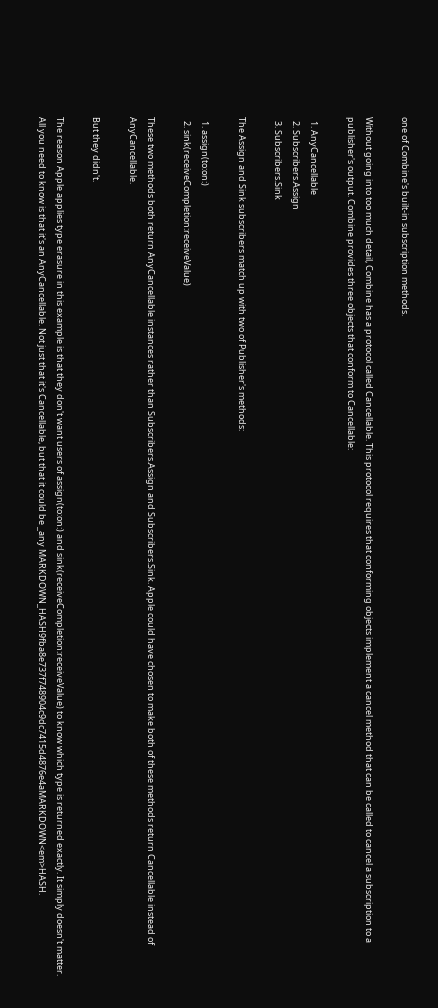one of Combine's built-in subscription methods.

Without going into too much detail, Combine has a protocol called Cancellable. This protocol requires that conforming objects implement a cancel method that can be called to cancel a subscription to a publisher's output. Combine provides three objects that conform to Cancellable:

  1. AnyCancellable
  2. Subscribers.Assign
  3. Subscribers.Sink

The Assign and Sink subscribers match up with two of Publisher's methods:

  1. assign(to:on:)
  2. sink(receiveCompletion:receiveValue)

These two methods both return AnyCancellable instances rather than Subscribers.Assign and Subscribers.Sink. Apple could have chosen to make both of these methods return Cancellable instead of AnyCancellable.

But they didn't.

The reason Apple applies type erasure in this example is that they don't want users of assign(to:on:) and sink(receiveCompletion:receiveValue) to know which type is returned exactly. It simply doesn't matter. All you need to know is that it's an AnyCancellable. Not just that it's Cancellable, but that it could be _any MARKDOWN_HASH9fba8e737f748904c9dc7415d4876e4aMARKDOWN<em>HASH.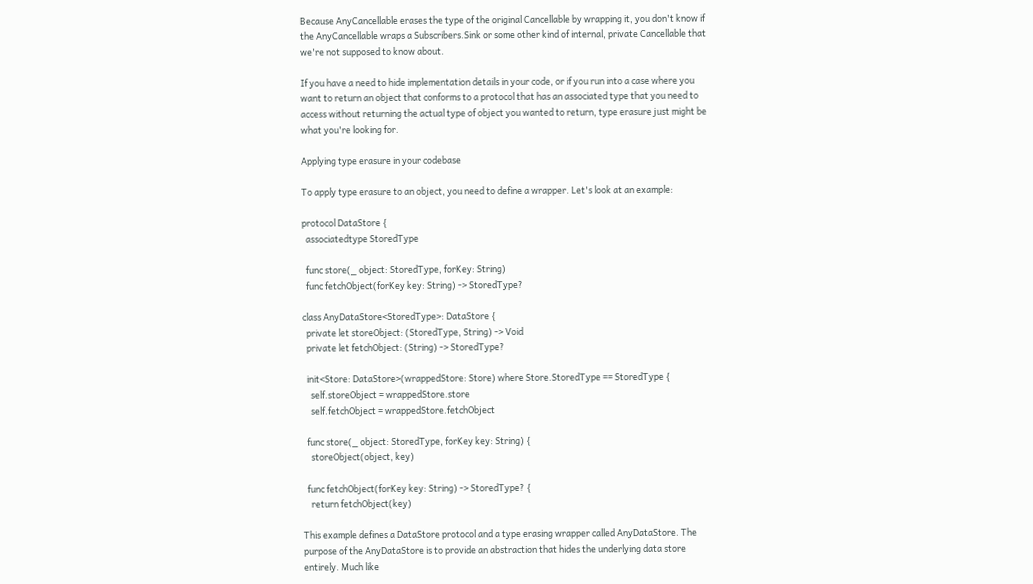Because AnyCancellable erases the type of the original Cancellable by wrapping it, you don't know if the AnyCancellable wraps a Subscribers.Sink or some other kind of internal, private Cancellable that we're not supposed to know about.

If you have a need to hide implementation details in your code, or if you run into a case where you want to return an object that conforms to a protocol that has an associated type that you need to access without returning the actual type of object you wanted to return, type erasure just might be what you're looking for.

Applying type erasure in your codebase

To apply type erasure to an object, you need to define a wrapper. Let's look at an example:

protocol DataStore {
  associatedtype StoredType

  func store(_ object: StoredType, forKey: String)
  func fetchObject(forKey key: String) -> StoredType?

class AnyDataStore<StoredType>: DataStore {
  private let storeObject: (StoredType, String) -> Void
  private let fetchObject: (String) -> StoredType?

  init<Store: DataStore>(wrappedStore: Store) where Store.StoredType == StoredType {
    self.storeObject = wrappedStore.store
    self.fetchObject = wrappedStore.fetchObject

  func store(_ object: StoredType, forKey key: String) {
    storeObject(object, key)

  func fetchObject(forKey key: String) -> StoredType? {
    return fetchObject(key)

This example defines a DataStore protocol and a type erasing wrapper called AnyDataStore. The purpose of the AnyDataStore is to provide an abstraction that hides the underlying data store entirely. Much like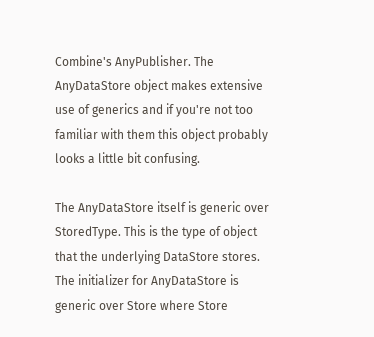Combine's AnyPublisher. The AnyDataStore object makes extensive use of generics and if you're not too familiar with them this object probably looks a little bit confusing.

The AnyDataStore itself is generic over StoredType. This is the type of object that the underlying DataStore stores. The initializer for AnyDataStore is generic over Store where Store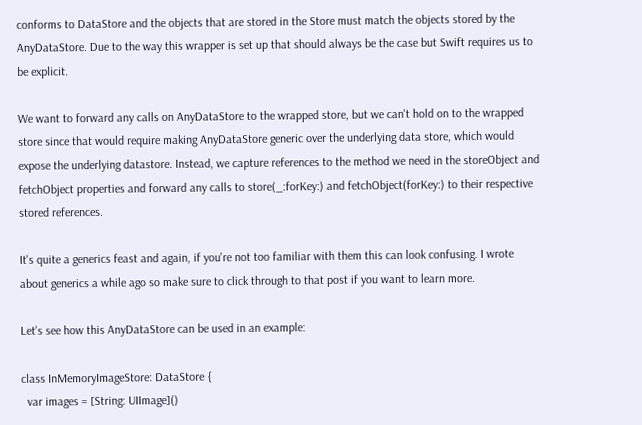conforms to DataStore and the objects that are stored in the Store must match the objects stored by the AnyDataStore. Due to the way this wrapper is set up that should always be the case but Swift requires us to be explicit.

We want to forward any calls on AnyDataStore to the wrapped store, but we can't hold on to the wrapped store since that would require making AnyDataStore generic over the underlying data store, which would expose the underlying datastore. Instead, we capture references to the method we need in the storeObject and fetchObject properties and forward any calls to store(_:forKey:) and fetchObject(forKey:) to their respective stored references.

It's quite a generics feast and again, if you're not too familiar with them this can look confusing. I wrote about generics a while ago so make sure to click through to that post if you want to learn more.

Let's see how this AnyDataStore can be used in an example:

class InMemoryImageStore: DataStore {
  var images = [String: UIImage]()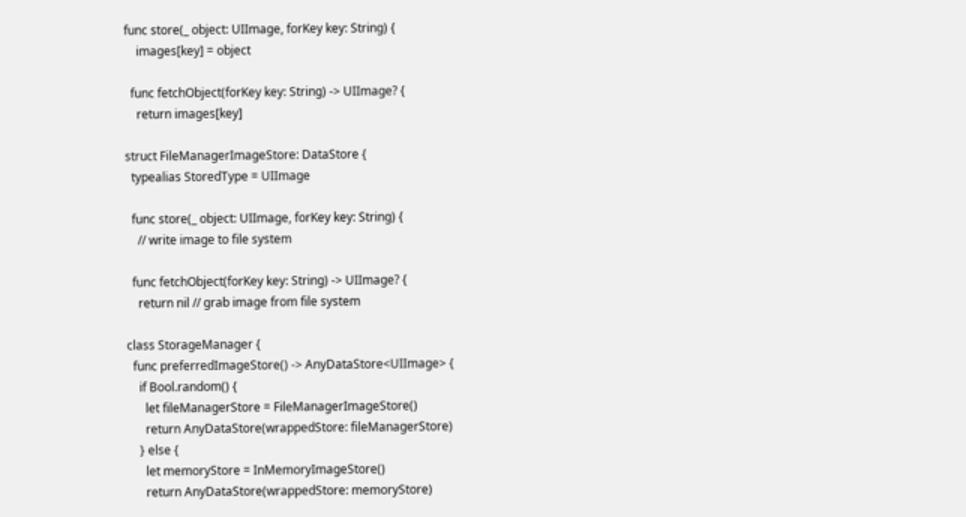func store(_ object: UIImage, forKey key: String) {
    images[key] = object

  func fetchObject(forKey key: String) -> UIImage? {
    return images[key]

struct FileManagerImageStore: DataStore {
  typealias StoredType = UIImage

  func store(_ object: UIImage, forKey key: String) {
    // write image to file system

  func fetchObject(forKey key: String) -> UIImage? {
    return nil // grab image from file system

class StorageManager {
  func preferredImageStore() -> AnyDataStore<UIImage> {
    if Bool.random() {
      let fileManagerStore = FileManagerImageStore()
      return AnyDataStore(wrappedStore: fileManagerStore)
    } else {
      let memoryStore = InMemoryImageStore()
      return AnyDataStore(wrappedStore: memoryStore)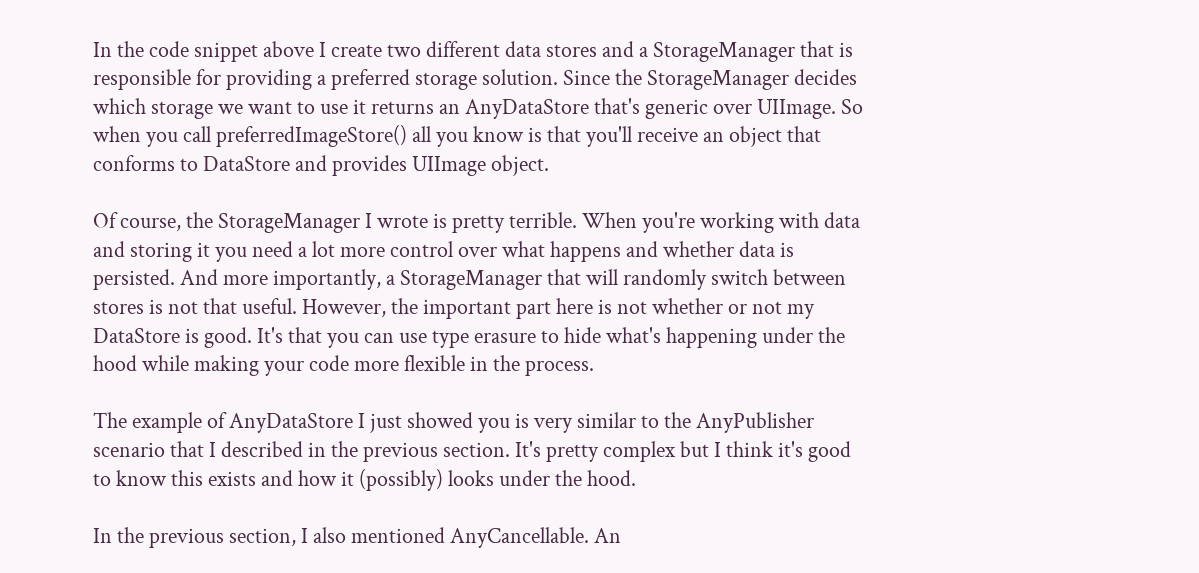In the code snippet above I create two different data stores and a StorageManager that is responsible for providing a preferred storage solution. Since the StorageManager decides which storage we want to use it returns an AnyDataStore that's generic over UIImage. So when you call preferredImageStore() all you know is that you'll receive an object that conforms to DataStore and provides UIImage object.

Of course, the StorageManager I wrote is pretty terrible. When you're working with data and storing it you need a lot more control over what happens and whether data is persisted. And more importantly, a StorageManager that will randomly switch between stores is not that useful. However, the important part here is not whether or not my DataStore is good. It's that you can use type erasure to hide what's happening under the hood while making your code more flexible in the process.

The example of AnyDataStore I just showed you is very similar to the AnyPublisher scenario that I described in the previous section. It's pretty complex but I think it's good to know this exists and how it (possibly) looks under the hood.

In the previous section, I also mentioned AnyCancellable. An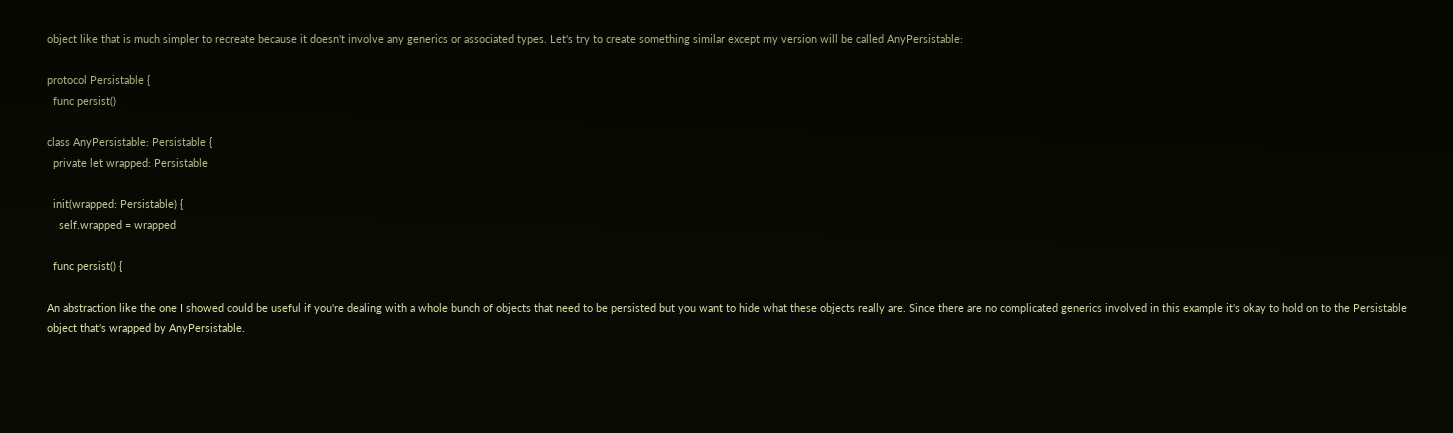object like that is much simpler to recreate because it doesn't involve any generics or associated types. Let's try to create something similar except my version will be called AnyPersistable:

protocol Persistable {
  func persist()

class AnyPersistable: Persistable {
  private let wrapped: Persistable

  init(wrapped: Persistable) {
    self.wrapped = wrapped

  func persist() {

An abstraction like the one I showed could be useful if you're dealing with a whole bunch of objects that need to be persisted but you want to hide what these objects really are. Since there are no complicated generics involved in this example it's okay to hold on to the Persistable object that's wrapped by AnyPersistable.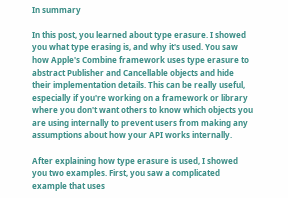In summary

In this post, you learned about type erasure. I showed you what type erasing is, and why it's used. You saw how Apple's Combine framework uses type erasure to abstract Publisher and Cancellable objects and hide their implementation details. This can be really useful, especially if you're working on a framework or library where you don't want others to know which objects you are using internally to prevent users from making any assumptions about how your API works internally.

After explaining how type erasure is used, I showed you two examples. First, you saw a complicated example that uses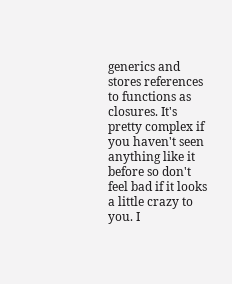generics and stores references to functions as closures. It's pretty complex if you haven't seen anything like it before so don't feel bad if it looks a little crazy to you. I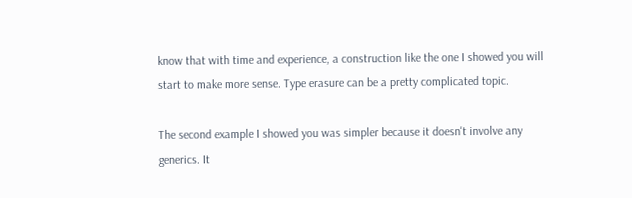know that with time and experience, a construction like the one I showed you will start to make more sense. Type erasure can be a pretty complicated topic.

The second example I showed you was simpler because it doesn't involve any generics. It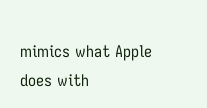mimics what Apple does with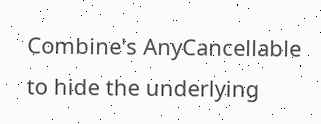Combine's AnyCancellable to hide the underlying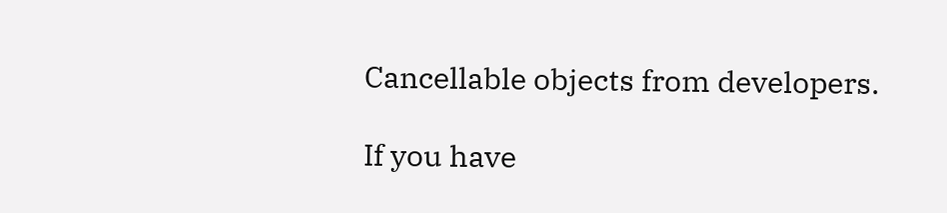Cancellable objects from developers.

If you have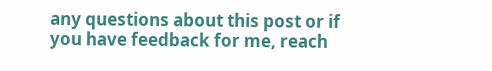any questions about this post or if you have feedback for me, reach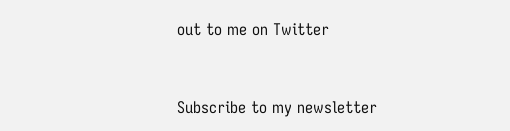out to me on Twitter



Subscribe to my newsletter